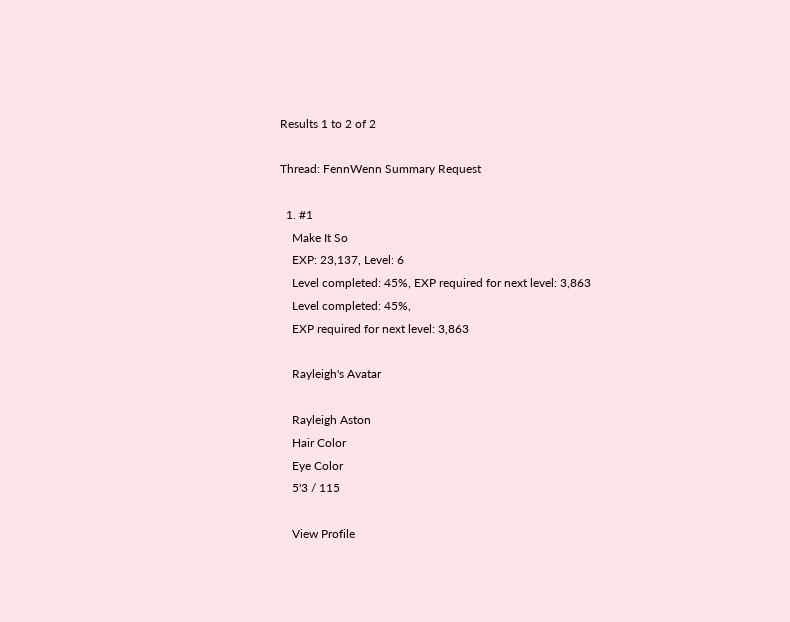Results 1 to 2 of 2

Thread: FennWenn Summary Request

  1. #1
    Make It So
    EXP: 23,137, Level: 6
    Level completed: 45%, EXP required for next level: 3,863
    Level completed: 45%,
    EXP required for next level: 3,863

    Rayleigh's Avatar

    Rayleigh Aston
    Hair Color
    Eye Color
    5'3 / 115

    View Profile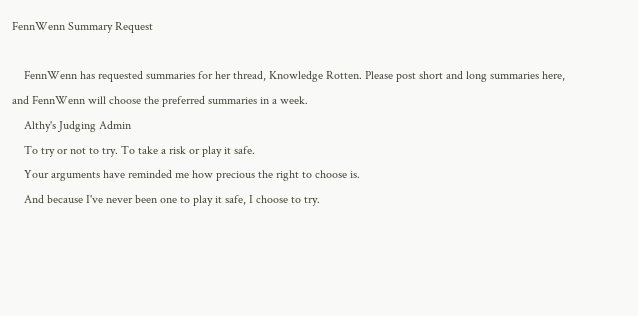FennWenn Summary Request

    FennWenn has requested summaries for her thread, Knowledge Rotten. Please post short and long summaries here, and FennWenn will choose the preferred summaries in a week.
    Althy's Judging Admin
    To try or not to try. To take a risk or play it safe.
    Your arguments have reminded me how precious the right to choose is.
    And because I've never been one to play it safe, I choose to try.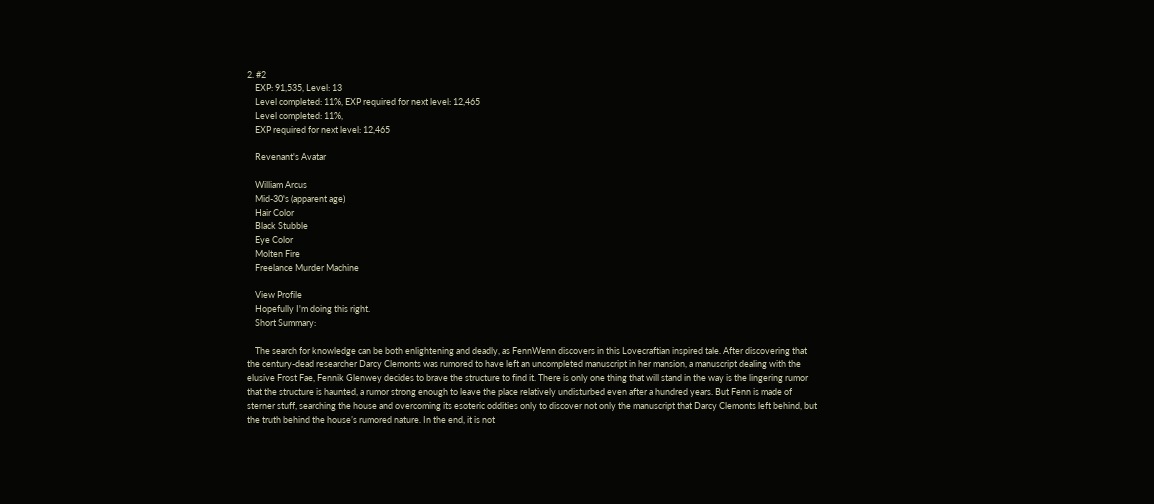2. #2
    EXP: 91,535, Level: 13
    Level completed: 11%, EXP required for next level: 12,465
    Level completed: 11%,
    EXP required for next level: 12,465

    Revenant's Avatar

    William Arcus
    Mid-30's (apparent age)
    Hair Color
    Black Stubble
    Eye Color
    Molten Fire
    Freelance Murder Machine

    View Profile
    Hopefully I'm doing this right.
    Short Summary:

    The search for knowledge can be both enlightening and deadly, as FennWenn discovers in this Lovecraftian inspired tale. After discovering that the century-dead researcher Darcy Clemonts was rumored to have left an uncompleted manuscript in her mansion, a manuscript dealing with the elusive Frost Fae, Fennik Glenwey decides to brave the structure to find it. There is only one thing that will stand in the way is the lingering rumor that the structure is haunted, a rumor strong enough to leave the place relatively undisturbed even after a hundred years. But Fenn is made of sterner stuff, searching the house and overcoming its esoteric oddities only to discover not only the manuscript that Darcy Clemonts left behind, but the truth behind the house’s rumored nature. In the end, it is not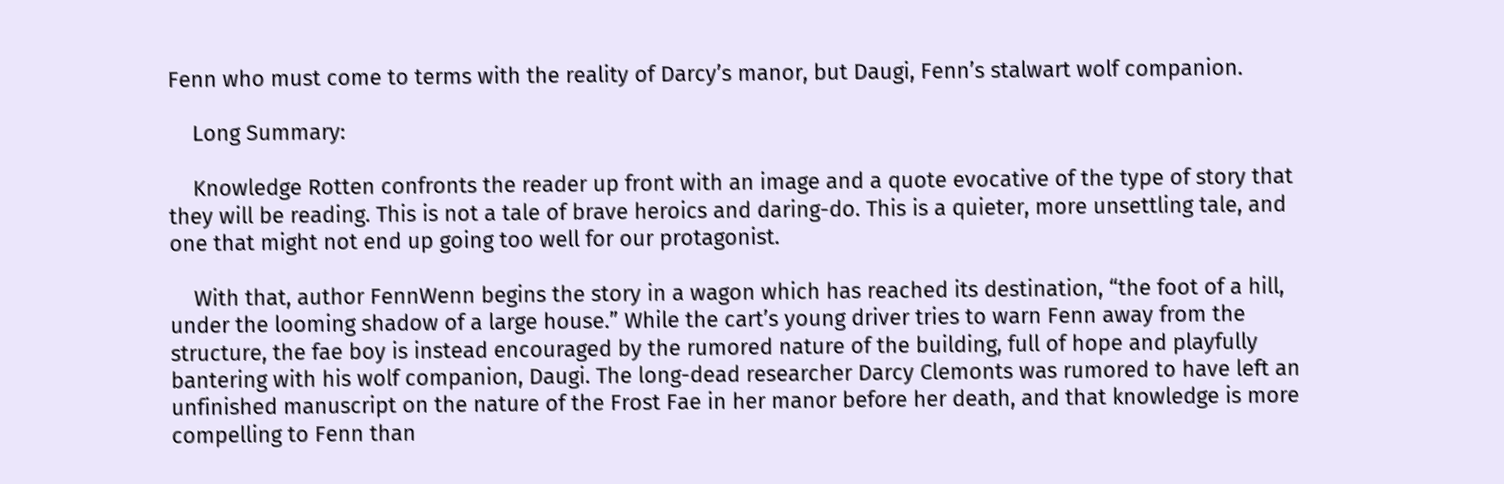Fenn who must come to terms with the reality of Darcy’s manor, but Daugi, Fenn’s stalwart wolf companion.

    Long Summary:

    Knowledge Rotten confronts the reader up front with an image and a quote evocative of the type of story that they will be reading. This is not a tale of brave heroics and daring-do. This is a quieter, more unsettling tale, and one that might not end up going too well for our protagonist.

    With that, author FennWenn begins the story in a wagon which has reached its destination, “the foot of a hill, under the looming shadow of a large house.” While the cart’s young driver tries to warn Fenn away from the structure, the fae boy is instead encouraged by the rumored nature of the building, full of hope and playfully bantering with his wolf companion, Daugi. The long-dead researcher Darcy Clemonts was rumored to have left an unfinished manuscript on the nature of the Frost Fae in her manor before her death, and that knowledge is more compelling to Fenn than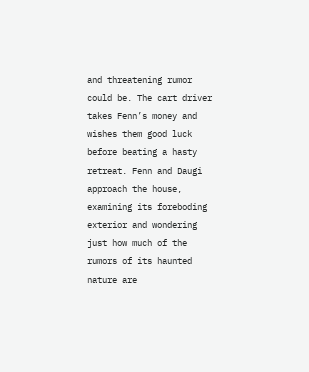and threatening rumor could be. The cart driver takes Fenn’s money and wishes them good luck before beating a hasty retreat. Fenn and Daugi approach the house, examining its foreboding exterior and wondering just how much of the rumors of its haunted nature are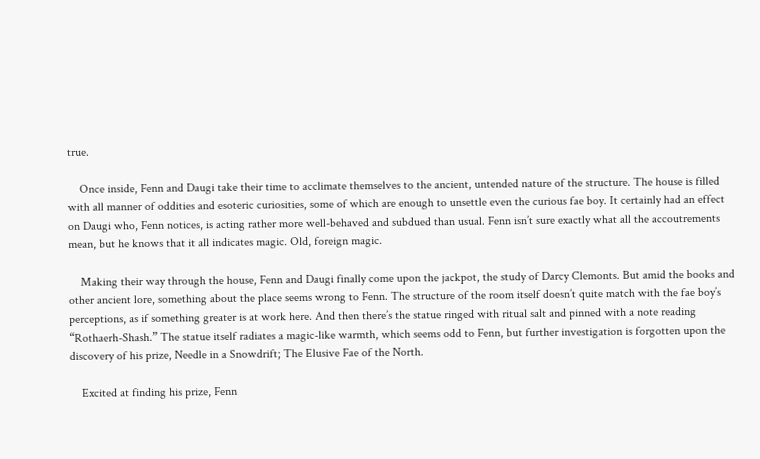true.

    Once inside, Fenn and Daugi take their time to acclimate themselves to the ancient, untended nature of the structure. The house is filled with all manner of oddities and esoteric curiosities, some of which are enough to unsettle even the curious fae boy. It certainly had an effect on Daugi who, Fenn notices, is acting rather more well-behaved and subdued than usual. Fenn isn’t sure exactly what all the accoutrements mean, but he knows that it all indicates magic. Old, foreign magic.

    Making their way through the house, Fenn and Daugi finally come upon the jackpot, the study of Darcy Clemonts. But amid the books and other ancient lore, something about the place seems wrong to Fenn. The structure of the room itself doesn’t quite match with the fae boy’s perceptions, as if something greater is at work here. And then there’s the statue ringed with ritual salt and pinned with a note reading “Rothaerh-Shash.” The statue itself radiates a magic-like warmth, which seems odd to Fenn, but further investigation is forgotten upon the discovery of his prize, Needle in a Snowdrift; The Elusive Fae of the North.

    Excited at finding his prize, Fenn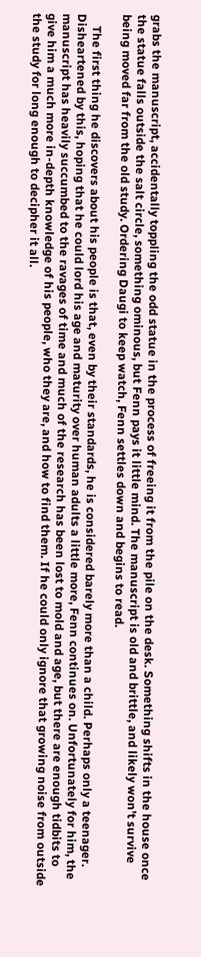grabs the manuscript, accidentally toppling the odd statue in the process of freeing it from the pile on the desk. Something shifts in the house once the statue falls outside the salt circle, something ominous, but Fenn pays it little mind. The manuscript is old and brittle, and likely won’t survive being moved far from the old study. Ordering Daugi to keep watch, Fenn settles down and begins to read.

    The first thing he discovers about his people is that, even by their standards, he is considered barely more than a child. Perhaps only a teenager. Disheartened by this, hoping that he could lord his age and maturity over human adults a little more, Fenn continues on. Unfortunately for him, the manuscript has heavily succumbed to the ravages of time and much of the research has been lost to mold and age, but there are enough tidbits to give him a much more in-depth knowledge of his people, who they are, and how to find them. If he could only ignore that growing noise from outside the study for long enough to decipher it all.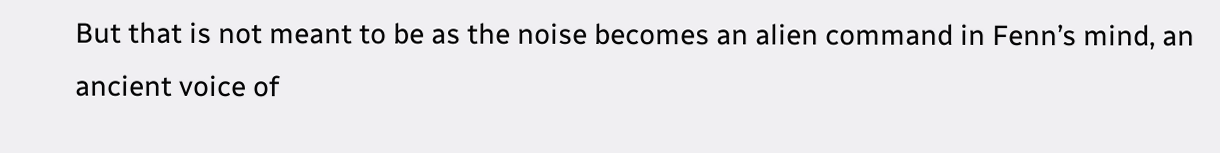But that is not meant to be as the noise becomes an alien command in Fenn’s mind, an ancient voice of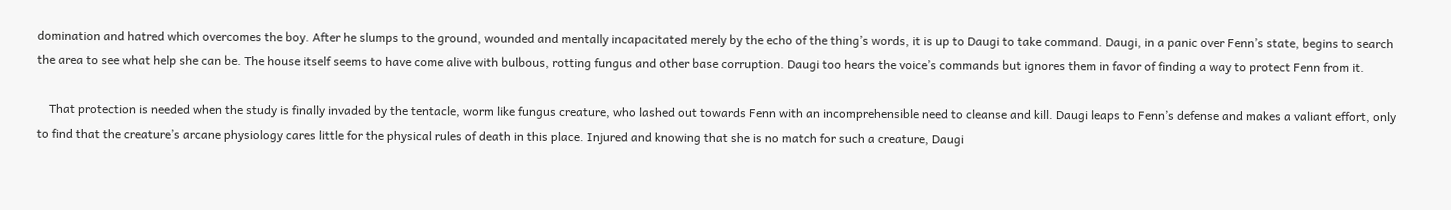domination and hatred which overcomes the boy. After he slumps to the ground, wounded and mentally incapacitated merely by the echo of the thing’s words, it is up to Daugi to take command. Daugi, in a panic over Fenn’s state, begins to search the area to see what help she can be. The house itself seems to have come alive with bulbous, rotting fungus and other base corruption. Daugi too hears the voice’s commands but ignores them in favor of finding a way to protect Fenn from it.

    That protection is needed when the study is finally invaded by the tentacle, worm like fungus creature, who lashed out towards Fenn with an incomprehensible need to cleanse and kill. Daugi leaps to Fenn’s defense and makes a valiant effort, only to find that the creature’s arcane physiology cares little for the physical rules of death in this place. Injured and knowing that she is no match for such a creature, Daugi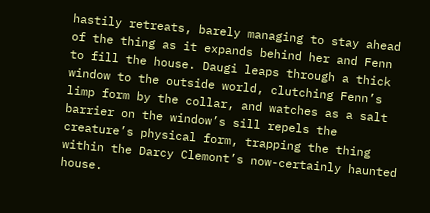hastily retreats, barely managing to stay ahead of the thing as it expands behind her and Fenn to fill the house. Daugi leaps through a thick window to the outside world, clutching Fenn’s limp form by the collar, and watches as a salt barrier on the window’s sill repels the creature’s physical form, trapping the thing within the Darcy Clemont’s now-certainly haunted house.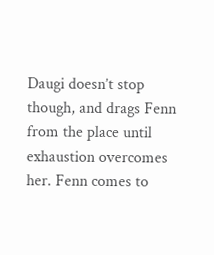Daugi doesn’t stop though, and drags Fenn from the place until exhaustion overcomes her. Fenn comes to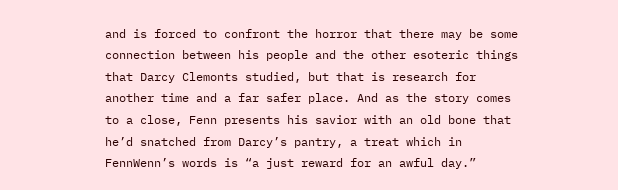and is forced to confront the horror that there may be some connection between his people and the other esoteric things that Darcy Clemonts studied, but that is research for another time and a far safer place. And as the story comes to a close, Fenn presents his savior with an old bone that he’d snatched from Darcy’s pantry, a treat which in FennWenn’s words is “a just reward for an awful day.”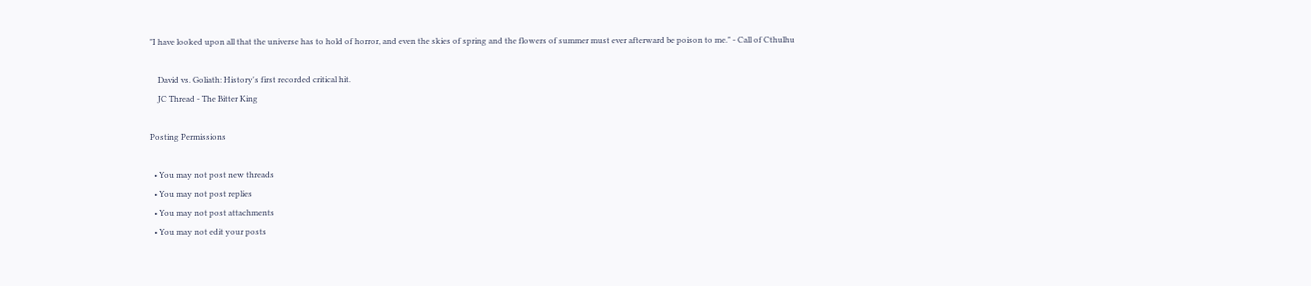"I have looked upon all that the universe has to hold of horror, and even the skies of spring and the flowers of summer must ever afterward be poison to me." - Call of Cthulhu

    David vs. Goliath: History's first recorded critical hit.
    JC Thread - The Bitter King

Posting Permissions

  • You may not post new threads
  • You may not post replies
  • You may not post attachments
  • You may not edit your posts